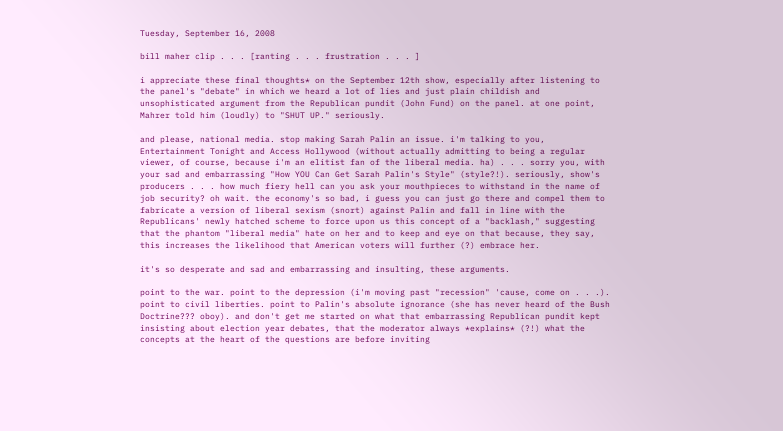Tuesday, September 16, 2008

bill maher clip . . . [ranting . . . frustration . . . ]

i appreciate these final thoughts* on the September 12th show, especially after listening to the panel's "debate" in which we heard a lot of lies and just plain childish and unsophisticated argument from the Republican pundit (John Fund) on the panel. at one point, Mahrer told him (loudly) to "SHUT UP." seriously.

and please, national media. stop making Sarah Palin an issue. i'm talking to you, Entertainment Tonight and Access Hollywood (without actually admitting to being a regular viewer, of course, because i'm an elitist fan of the liberal media. ha) . . . sorry you, with your sad and embarrassing "How YOU Can Get Sarah Palin's Style" (style?!). seriously, show's producers . . . how much fiery hell can you ask your mouthpieces to withstand in the name of job security? oh wait. the economy's so bad, i guess you can just go there and compel them to fabricate a version of liberal sexism (snort) against Palin and fall in line with the Republicans' newly hatched scheme to force upon us this concept of a "backlash," suggesting that the phantom "liberal media" hate on her and to keep and eye on that because, they say, this increases the likelihood that American voters will further (?) embrace her.

it's so desperate and sad and embarrassing and insulting, these arguments.

point to the war. point to the depression (i'm moving past "recession" 'cause, come on . . .). point to civil liberties. point to Palin's absolute ignorance (she has never heard of the Bush Doctrine??? oboy). and don't get me started on what that embarrassing Republican pundit kept insisting about election year debates, that the moderator always *explains* (?!) what the concepts at the heart of the questions are before inviting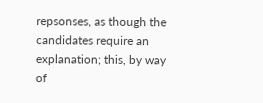repsonses, as though the candidates require an explanation; this, by way of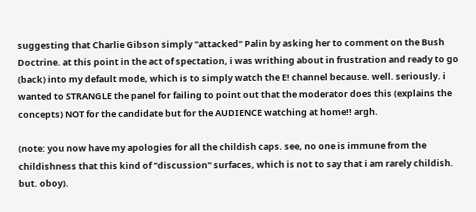suggesting that Charlie Gibson simply "attacked" Palin by asking her to comment on the Bush Doctrine. at this point in the act of spectation, i was writhing about in frustration and ready to go (back) into my default mode, which is to simply watch the E! channel because. well. seriously. i wanted to STRANGLE the panel for failing to point out that the moderator does this (explains the concepts) NOT for the candidate but for the AUDIENCE watching at home!! argh.

(note: you now have my apologies for all the childish caps. see, no one is immune from the childishness that this kind of "discussion" surfaces, which is not to say that i am rarely childish. but. oboy).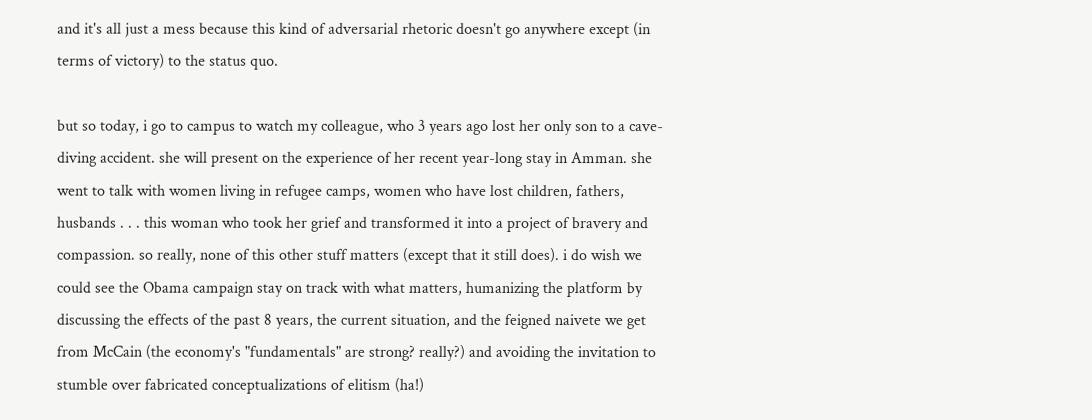and it's all just a mess because this kind of adversarial rhetoric doesn't go anywhere except (in terms of victory) to the status quo.

but so today, i go to campus to watch my colleague, who 3 years ago lost her only son to a cave-diving accident. she will present on the experience of her recent year-long stay in Amman. she went to talk with women living in refugee camps, women who have lost children, fathers, husbands . . . this woman who took her grief and transformed it into a project of bravery and compassion. so really, none of this other stuff matters (except that it still does). i do wish we could see the Obama campaign stay on track with what matters, humanizing the platform by discussing the effects of the past 8 years, the current situation, and the feigned naivete we get from McCain (the economy's "fundamentals" are strong? really?) and avoiding the invitation to stumble over fabricated conceptualizations of elitism (ha!)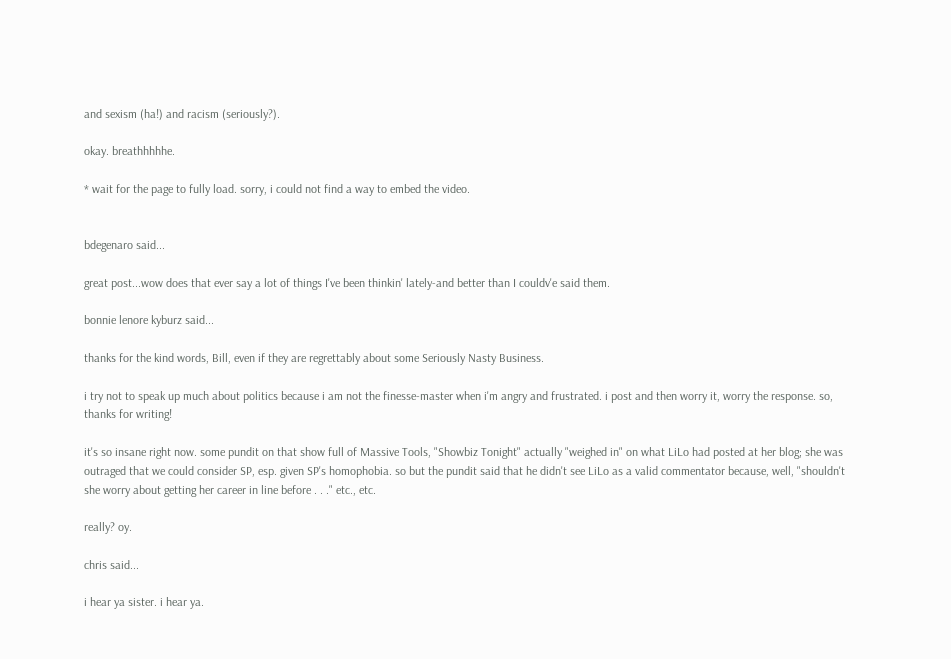and sexism (ha!) and racism (seriously?).

okay. breathhhhhe.

* wait for the page to fully load. sorry, i could not find a way to embed the video.


bdegenaro said...

great post...wow does that ever say a lot of things I've been thinkin' lately-and better than I couldv'e said them.

bonnie lenore kyburz said...

thanks for the kind words, Bill, even if they are regrettably about some Seriously Nasty Business.

i try not to speak up much about politics because i am not the finesse-master when i'm angry and frustrated. i post and then worry it, worry the response. so, thanks for writing!

it's so insane right now. some pundit on that show full of Massive Tools, "Showbiz Tonight" actually "weighed in" on what LiLo had posted at her blog; she was outraged that we could consider SP, esp. given SP's homophobia. so but the pundit said that he didn't see LiLo as a valid commentator because, well, "shouldn't she worry about getting her career in line before . . ." etc., etc.

really? oy.

chris said...

i hear ya sister. i hear ya.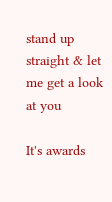stand up straight & let me get a look at you

It's awards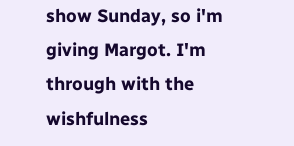show Sunday, so i'm giving Margot. I'm through with the wishfulness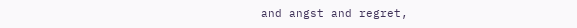and angst and regret,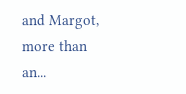and Margot, more than an...